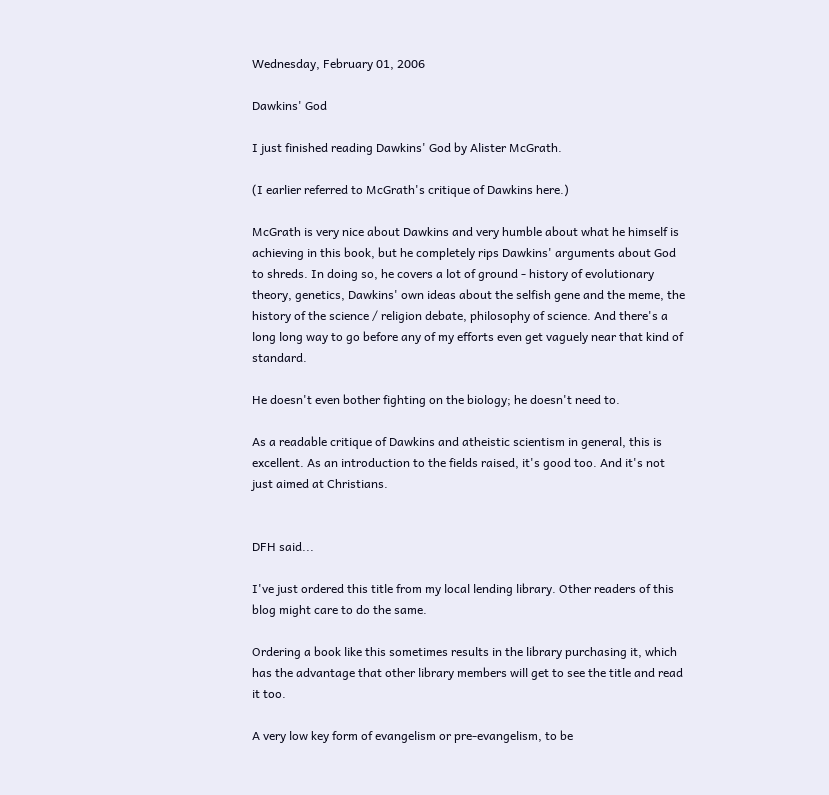Wednesday, February 01, 2006

Dawkins' God

I just finished reading Dawkins' God by Alister McGrath.

(I earlier referred to McGrath's critique of Dawkins here.)

McGrath is very nice about Dawkins and very humble about what he himself is achieving in this book, but he completely rips Dawkins' arguments about God to shreds. In doing so, he covers a lot of ground - history of evolutionary theory, genetics, Dawkins' own ideas about the selfish gene and the meme, the history of the science / religion debate, philosophy of science. And there's a long long way to go before any of my efforts even get vaguely near that kind of standard.

He doesn't even bother fighting on the biology; he doesn't need to.

As a readable critique of Dawkins and atheistic scientism in general, this is excellent. As an introduction to the fields raised, it's good too. And it's not just aimed at Christians.


DFH said...

I've just ordered this title from my local lending library. Other readers of this blog might care to do the same.

Ordering a book like this sometimes results in the library purchasing it, which has the advantage that other library members will get to see the title and read it too.

A very low key form of evangelism or pre-evangelism, to be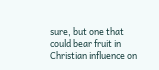sure, but one that could bear fruit in Christian influence on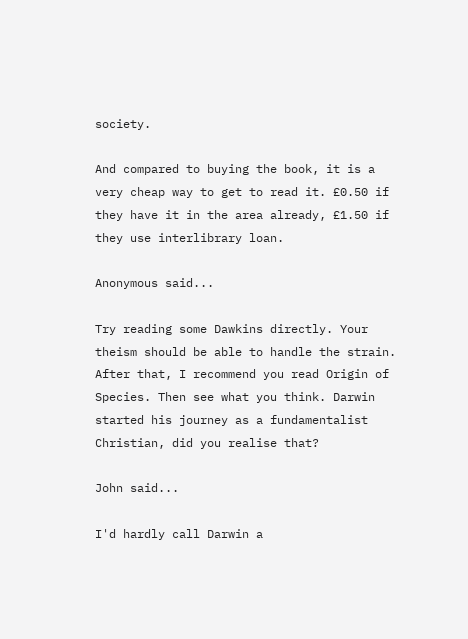society.

And compared to buying the book, it is a very cheap way to get to read it. £0.50 if they have it in the area already, £1.50 if they use interlibrary loan.

Anonymous said...

Try reading some Dawkins directly. Your theism should be able to handle the strain. After that, I recommend you read Origin of Species. Then see what you think. Darwin started his journey as a fundamentalist Christian, did you realise that?

John said...

I'd hardly call Darwin a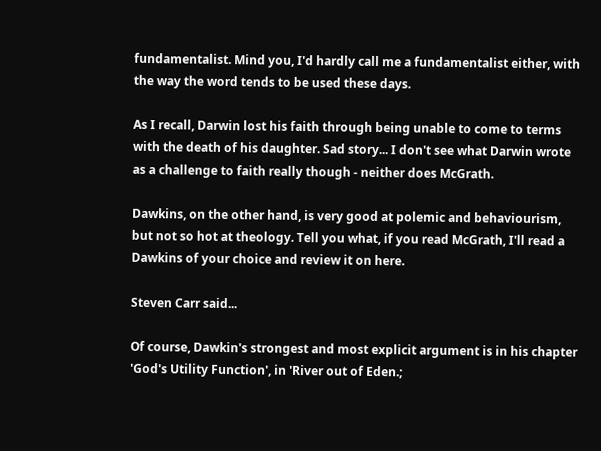fundamentalist. Mind you, I'd hardly call me a fundamentalist either, with the way the word tends to be used these days.

As I recall, Darwin lost his faith through being unable to come to terms with the death of his daughter. Sad story... I don't see what Darwin wrote as a challenge to faith really though - neither does McGrath.

Dawkins, on the other hand, is very good at polemic and behaviourism, but not so hot at theology. Tell you what, if you read McGrath, I'll read a Dawkins of your choice and review it on here.

Steven Carr said...

Of course, Dawkin's strongest and most explicit argument is in his chapter 'God's Utility Function', in 'River out of Eden.;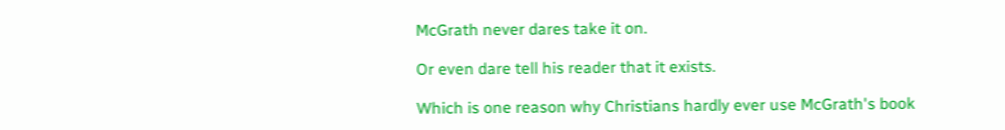McGrath never dares take it on.

Or even dare tell his reader that it exists.

Which is one reason why Christians hardly ever use McGrath's book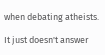when debating atheists.

It just doesn't answer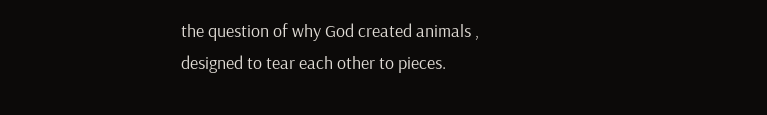the question of why God created animals , designed to tear each other to pieces.